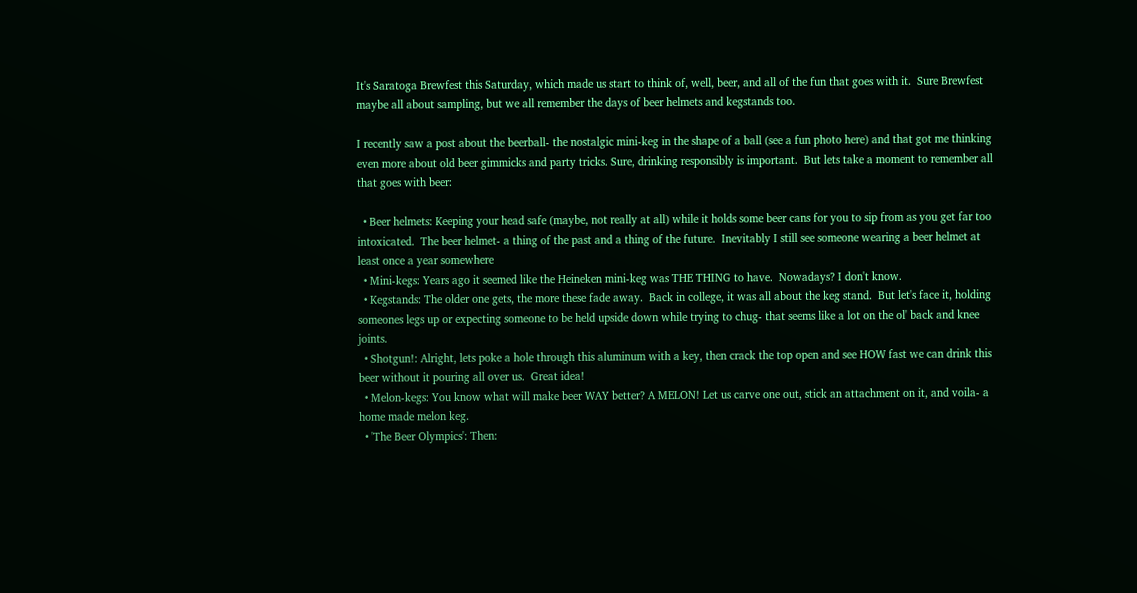It's Saratoga Brewfest this Saturday, which made us start to think of, well, beer, and all of the fun that goes with it.  Sure Brewfest maybe all about sampling, but we all remember the days of beer helmets and kegstands too.

I recently saw a post about the beerball- the nostalgic mini-keg in the shape of a ball (see a fun photo here) and that got me thinking even more about old beer gimmicks and party tricks. Sure, drinking responsibly is important.  But lets take a moment to remember all that goes with beer:

  • Beer helmets: Keeping your head safe (maybe, not really at all) while it holds some beer cans for you to sip from as you get far too intoxicated.  The beer helmet- a thing of the past and a thing of the future.  Inevitably I still see someone wearing a beer helmet at least once a year somewhere
  • Mini-kegs: Years ago it seemed like the Heineken mini-keg was THE THING to have.  Nowadays? I don't know.
  • Kegstands: The older one gets, the more these fade away.  Back in college, it was all about the keg stand.  But let's face it, holding someones legs up or expecting someone to be held upside down while trying to chug- that seems like a lot on the ol' back and knee joints.
  • Shotgun!: Alright, lets poke a hole through this aluminum with a key, then crack the top open and see HOW fast we can drink this beer without it pouring all over us.  Great idea!
  • Melon-kegs: You know what will make beer WAY better? A MELON! Let us carve one out, stick an attachment on it, and voila- a home made melon keg.
  • 'The Beer Olympics': Then: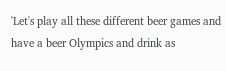'Let's play all these different beer games and have a beer Olympics and drink as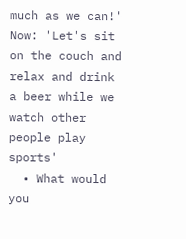much as we can!'  Now: 'Let's sit on the couch and relax and drink a beer while we watch other people play sports'
  • What would you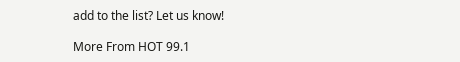add to the list? Let us know!

More From HOT 99.1